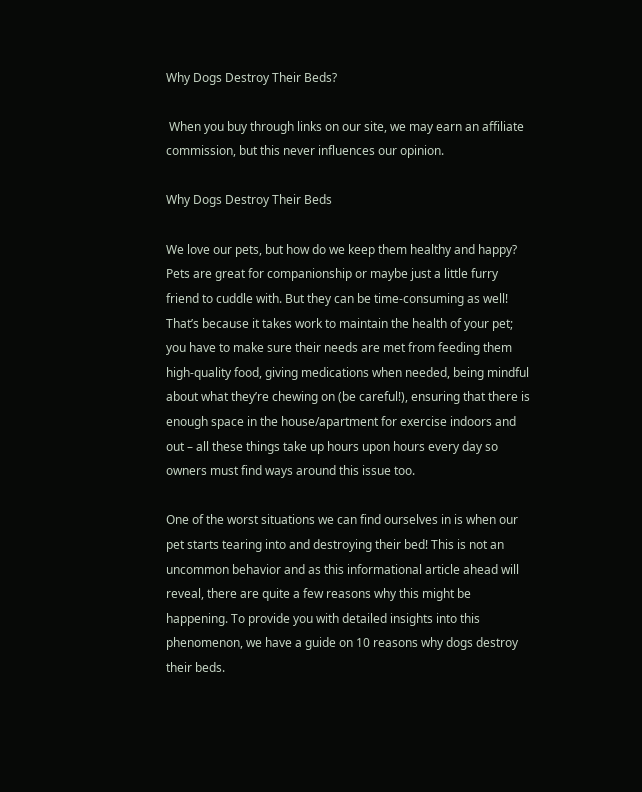Why Dogs Destroy Their Beds?

 When you buy through links on our site, we may earn an affiliate commission, but this never influences our opinion.

Why Dogs Destroy Their Beds

We love our pets, but how do we keep them healthy and happy? Pets are great for companionship or maybe just a little furry friend to cuddle with. But they can be time-consuming as well! That’s because it takes work to maintain the health of your pet; you have to make sure their needs are met from feeding them high-quality food, giving medications when needed, being mindful about what they’re chewing on (be careful!), ensuring that there is enough space in the house/apartment for exercise indoors and out – all these things take up hours upon hours every day so owners must find ways around this issue too.

One of the worst situations we can find ourselves in is when our pet starts tearing into and destroying their bed! This is not an uncommon behavior and as this informational article ahead will reveal, there are quite a few reasons why this might be happening. To provide you with detailed insights into this phenomenon, we have a guide on 10 reasons why dogs destroy their beds.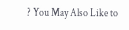? You May Also Like to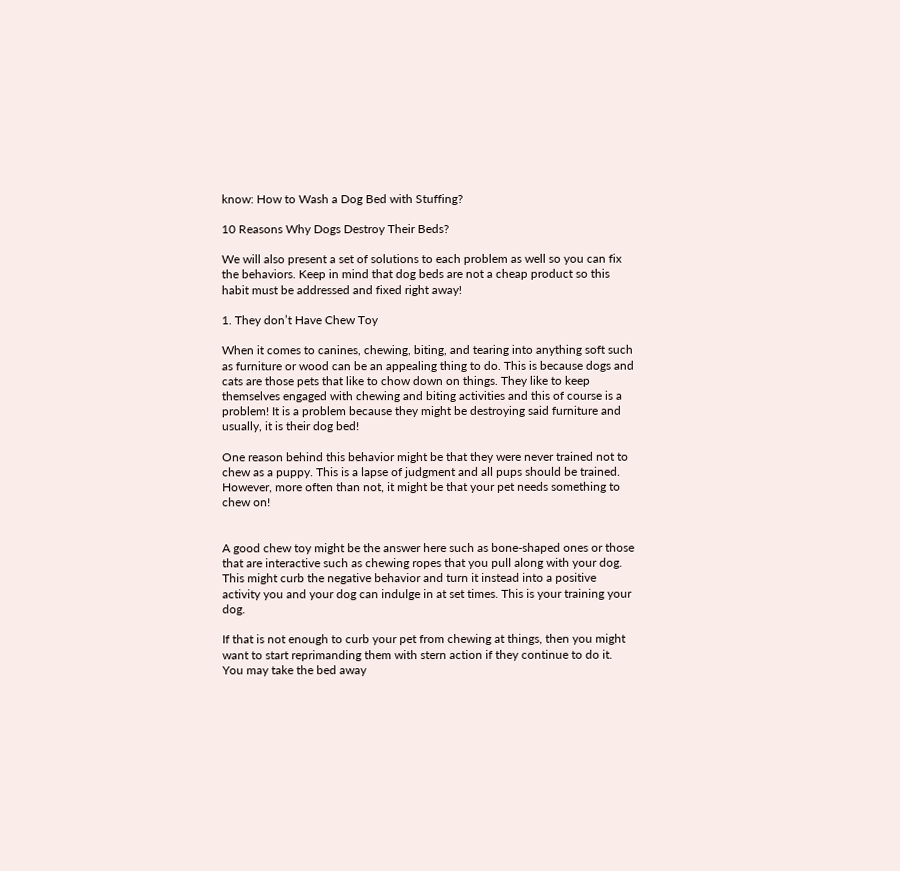know: How to Wash a Dog Bed with Stuffing?

10 Reasons Why Dogs Destroy Their Beds?

We will also present a set of solutions to each problem as well so you can fix the behaviors. Keep in mind that dog beds are not a cheap product so this habit must be addressed and fixed right away!

1. They don’t Have Chew Toy

When it comes to canines, chewing, biting, and tearing into anything soft such as furniture or wood can be an appealing thing to do. This is because dogs and cats are those pets that like to chow down on things. They like to keep themselves engaged with chewing and biting activities and this of course is a problem! It is a problem because they might be destroying said furniture and usually, it is their dog bed!

One reason behind this behavior might be that they were never trained not to chew as a puppy. This is a lapse of judgment and all pups should be trained. However, more often than not, it might be that your pet needs something to chew on!


A good chew toy might be the answer here such as bone-shaped ones or those that are interactive such as chewing ropes that you pull along with your dog. This might curb the negative behavior and turn it instead into a positive activity you and your dog can indulge in at set times. This is your training your dog.

If that is not enough to curb your pet from chewing at things, then you might want to start reprimanding them with stern action if they continue to do it. You may take the bed away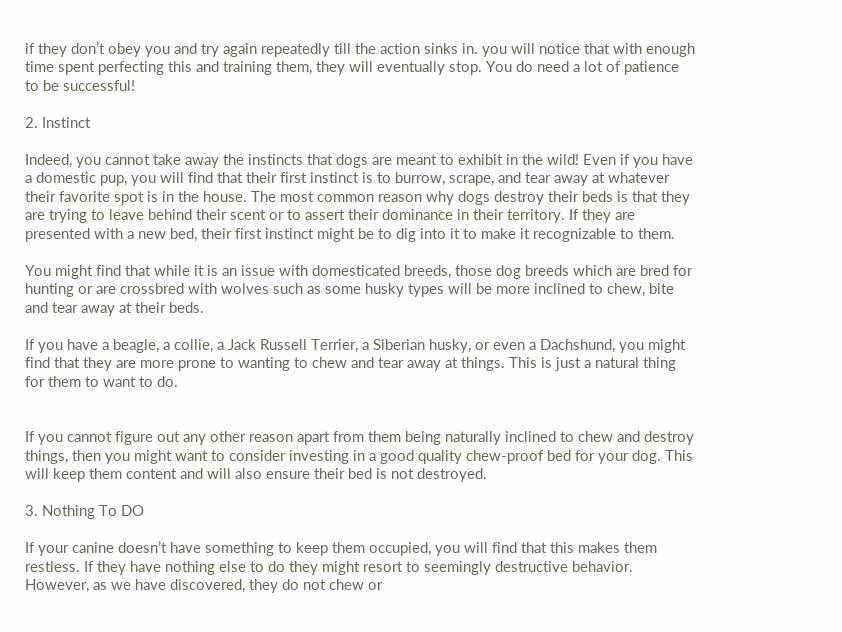if they don’t obey you and try again repeatedly till the action sinks in. you will notice that with enough time spent perfecting this and training them, they will eventually stop. You do need a lot of patience to be successful!

2. Instinct

Indeed, you cannot take away the instincts that dogs are meant to exhibit in the wild! Even if you have a domestic pup, you will find that their first instinct is to burrow, scrape, and tear away at whatever their favorite spot is in the house. The most common reason why dogs destroy their beds is that they are trying to leave behind their scent or to assert their dominance in their territory. If they are presented with a new bed, their first instinct might be to dig into it to make it recognizable to them.

You might find that while it is an issue with domesticated breeds, those dog breeds which are bred for hunting or are crossbred with wolves such as some husky types will be more inclined to chew, bite and tear away at their beds.

If you have a beagle, a collie, a Jack Russell Terrier, a Siberian husky, or even a Dachshund, you might find that they are more prone to wanting to chew and tear away at things. This is just a natural thing for them to want to do.


If you cannot figure out any other reason apart from them being naturally inclined to chew and destroy things, then you might want to consider investing in a good quality chew-proof bed for your dog. This will keep them content and will also ensure their bed is not destroyed.

3. Nothing To DO

If your canine doesn’t have something to keep them occupied, you will find that this makes them restless. If they have nothing else to do they might resort to seemingly destructive behavior. However, as we have discovered, they do not chew or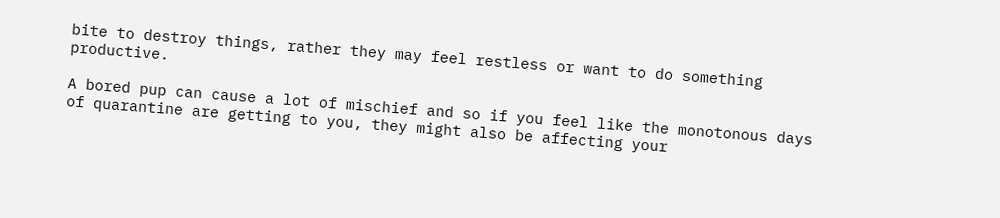bite to destroy things, rather they may feel restless or want to do something productive.

A bored pup can cause a lot of mischief and so if you feel like the monotonous days of quarantine are getting to you, they might also be affecting your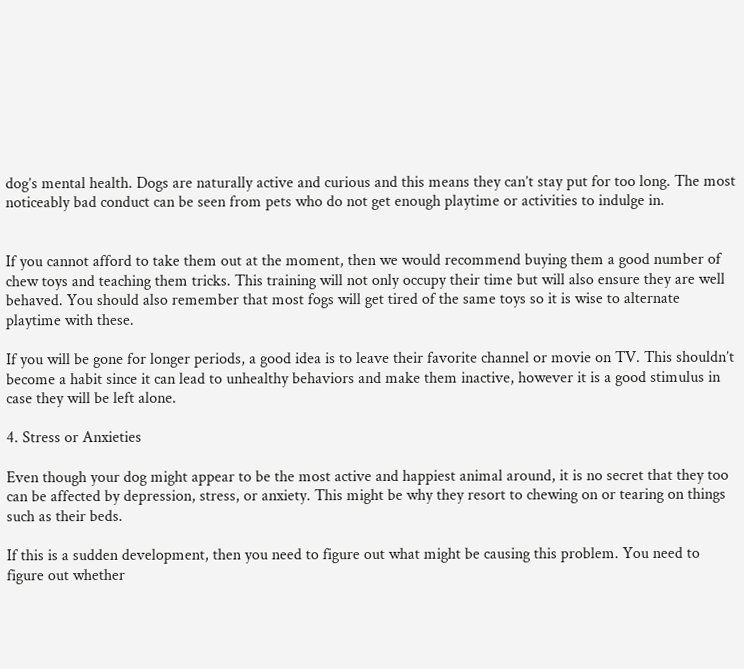dog’s mental health. Dogs are naturally active and curious and this means they can’t stay put for too long. The most noticeably bad conduct can be seen from pets who do not get enough playtime or activities to indulge in.


If you cannot afford to take them out at the moment, then we would recommend buying them a good number of chew toys and teaching them tricks. This training will not only occupy their time but will also ensure they are well behaved. You should also remember that most fogs will get tired of the same toys so it is wise to alternate playtime with these.

If you will be gone for longer periods, a good idea is to leave their favorite channel or movie on TV. This shouldn’t become a habit since it can lead to unhealthy behaviors and make them inactive, however it is a good stimulus in case they will be left alone.

4. Stress or Anxieties

Even though your dog might appear to be the most active and happiest animal around, it is no secret that they too can be affected by depression, stress, or anxiety. This might be why they resort to chewing on or tearing on things such as their beds.

If this is a sudden development, then you need to figure out what might be causing this problem. You need to figure out whether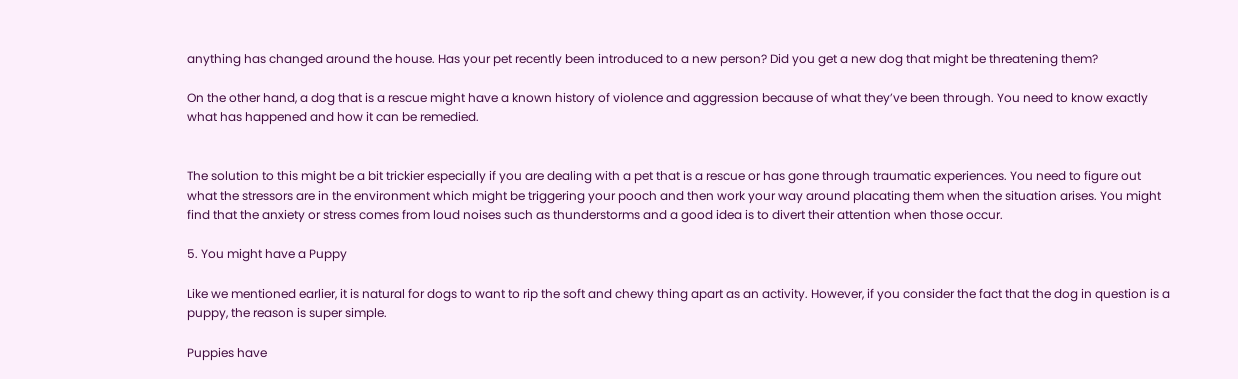anything has changed around the house. Has your pet recently been introduced to a new person? Did you get a new dog that might be threatening them?

On the other hand, a dog that is a rescue might have a known history of violence and aggression because of what they’ve been through. You need to know exactly what has happened and how it can be remedied.


The solution to this might be a bit trickier especially if you are dealing with a pet that is a rescue or has gone through traumatic experiences. You need to figure out what the stressors are in the environment which might be triggering your pooch and then work your way around placating them when the situation arises. You might find that the anxiety or stress comes from loud noises such as thunderstorms and a good idea is to divert their attention when those occur.

5. You might have a Puppy

Like we mentioned earlier, it is natural for dogs to want to rip the soft and chewy thing apart as an activity. However, if you consider the fact that the dog in question is a puppy, the reason is super simple.

Puppies have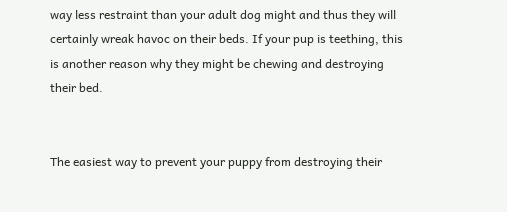way less restraint than your adult dog might and thus they will certainly wreak havoc on their beds. If your pup is teething, this is another reason why they might be chewing and destroying their bed.


The easiest way to prevent your puppy from destroying their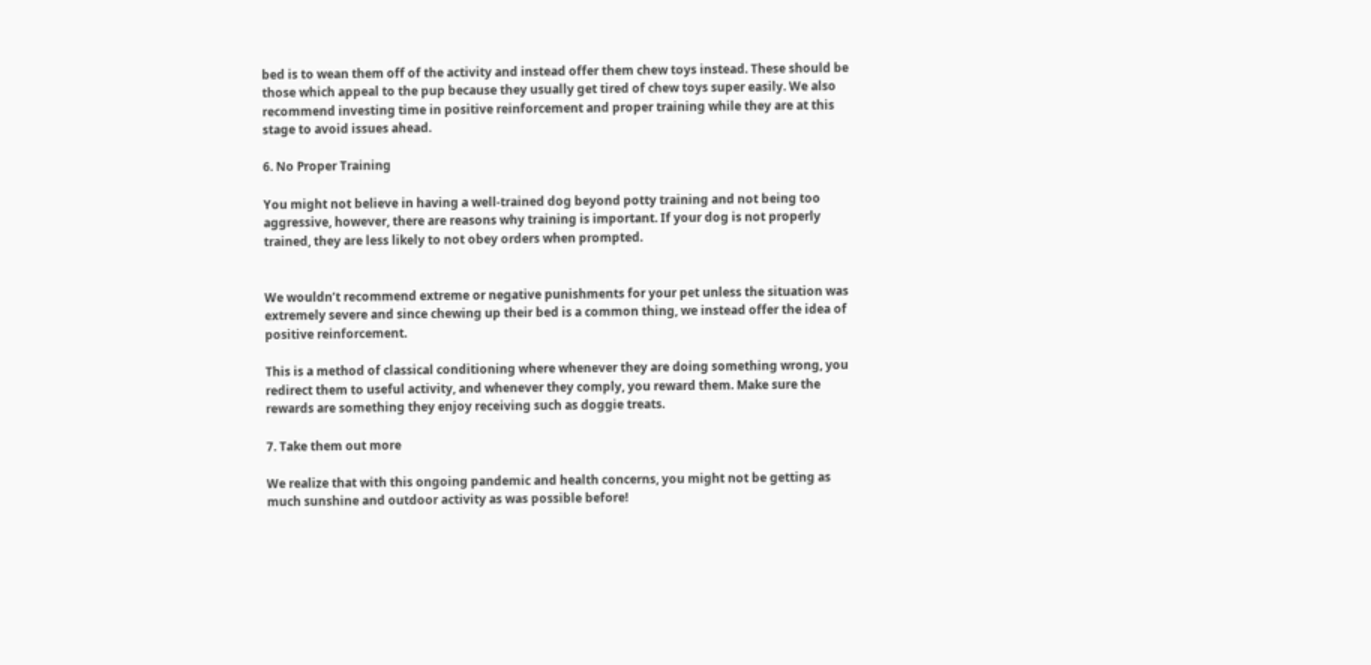bed is to wean them off of the activity and instead offer them chew toys instead. These should be those which appeal to the pup because they usually get tired of chew toys super easily. We also recommend investing time in positive reinforcement and proper training while they are at this stage to avoid issues ahead.

6. No Proper Training

You might not believe in having a well-trained dog beyond potty training and not being too aggressive, however, there are reasons why training is important. If your dog is not properly trained, they are less likely to not obey orders when prompted.


We wouldn’t recommend extreme or negative punishments for your pet unless the situation was extremely severe and since chewing up their bed is a common thing, we instead offer the idea of positive reinforcement.

This is a method of classical conditioning where whenever they are doing something wrong, you redirect them to useful activity, and whenever they comply, you reward them. Make sure the rewards are something they enjoy receiving such as doggie treats.

7. Take them out more

We realize that with this ongoing pandemic and health concerns, you might not be getting as much sunshine and outdoor activity as was possible before!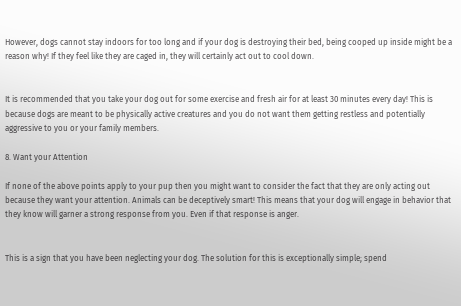However, dogs cannot stay indoors for too long and if your dog is destroying their bed, being cooped up inside might be a reason why! If they feel like they are caged in, they will certainly act out to cool down.


It is recommended that you take your dog out for some exercise and fresh air for at least 30 minutes every day! This is because dogs are meant to be physically active creatures and you do not want them getting restless and potentially aggressive to you or your family members.

8. Want your Attention

If none of the above points apply to your pup then you might want to consider the fact that they are only acting out because they want your attention. Animals can be deceptively smart! This means that your dog will engage in behavior that they know will garner a strong response from you. Even if that response is anger.


This is a sign that you have been neglecting your dog. The solution for this is exceptionally simple; spend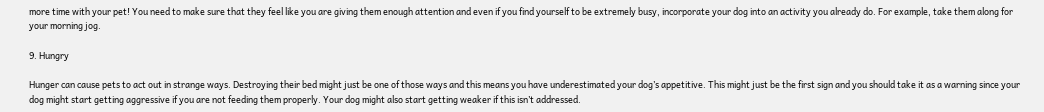more time with your pet! You need to make sure that they feel like you are giving them enough attention and even if you find yourself to be extremely busy, incorporate your dog into an activity you already do. For example, take them along for your morning jog.

9. Hungry

Hunger can cause pets to act out in strange ways. Destroying their bed might just be one of those ways and this means you have underestimated your dog’s appetitive. This might just be the first sign and you should take it as a warning since your dog might start getting aggressive if you are not feeding them properly. Your dog might also start getting weaker if this isn’t addressed.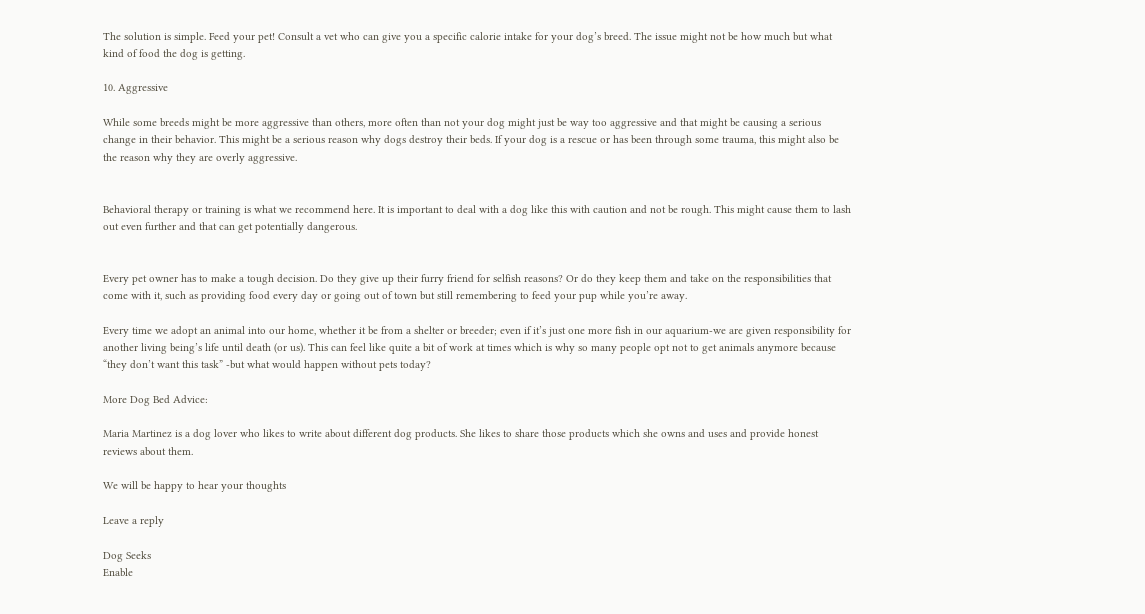The solution is simple. Feed your pet! Consult a vet who can give you a specific calorie intake for your dog’s breed. The issue might not be how much but what kind of food the dog is getting.

10. Aggressive

While some breeds might be more aggressive than others, more often than not your dog might just be way too aggressive and that might be causing a serious change in their behavior. This might be a serious reason why dogs destroy their beds. If your dog is a rescue or has been through some trauma, this might also be the reason why they are overly aggressive.


Behavioral therapy or training is what we recommend here. It is important to deal with a dog like this with caution and not be rough. This might cause them to lash out even further and that can get potentially dangerous.


Every pet owner has to make a tough decision. Do they give up their furry friend for selfish reasons? Or do they keep them and take on the responsibilities that come with it, such as providing food every day or going out of town but still remembering to feed your pup while you’re away.

Every time we adopt an animal into our home, whether it be from a shelter or breeder; even if it’s just one more fish in our aquarium-we are given responsibility for another living being’s life until death (or us). This can feel like quite a bit of work at times which is why so many people opt not to get animals anymore because “they don’t want this task” -but what would happen without pets today?

More Dog Bed Advice:

Maria Martinez is a dog lover who likes to write about different dog products. She likes to share those products which she owns and uses and provide honest reviews about them.

We will be happy to hear your thoughts

Leave a reply

Dog Seeks
Enable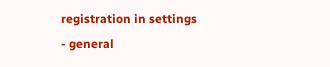registration in settings - general